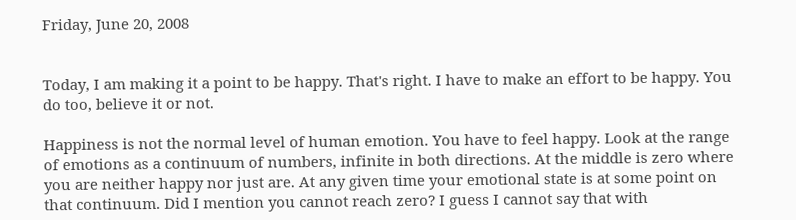Friday, June 20, 2008


Today, I am making it a point to be happy. That's right. I have to make an effort to be happy. You do too, believe it or not.

Happiness is not the normal level of human emotion. You have to feel happy. Look at the range of emotions as a continuum of numbers, infinite in both directions. At the middle is zero where you are neither happy nor just are. At any given time your emotional state is at some point on that continuum. Did I mention you cannot reach zero? I guess I cannot say that with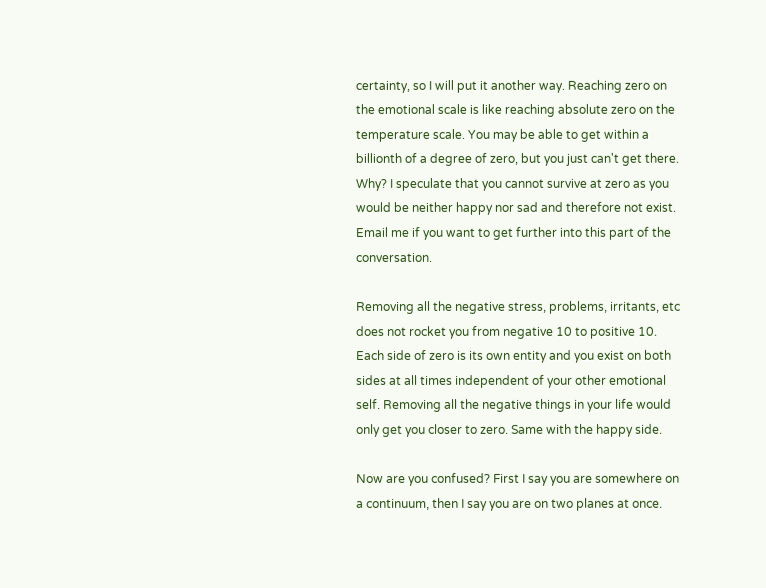certainty, so I will put it another way. Reaching zero on the emotional scale is like reaching absolute zero on the temperature scale. You may be able to get within a billionth of a degree of zero, but you just can't get there. Why? I speculate that you cannot survive at zero as you would be neither happy nor sad and therefore not exist. Email me if you want to get further into this part of the conversation.

Removing all the negative stress, problems, irritants, etc does not rocket you from negative 10 to positive 10. Each side of zero is its own entity and you exist on both sides at all times independent of your other emotional self. Removing all the negative things in your life would only get you closer to zero. Same with the happy side.

Now are you confused? First I say you are somewhere on a continuum, then I say you are on two planes at once.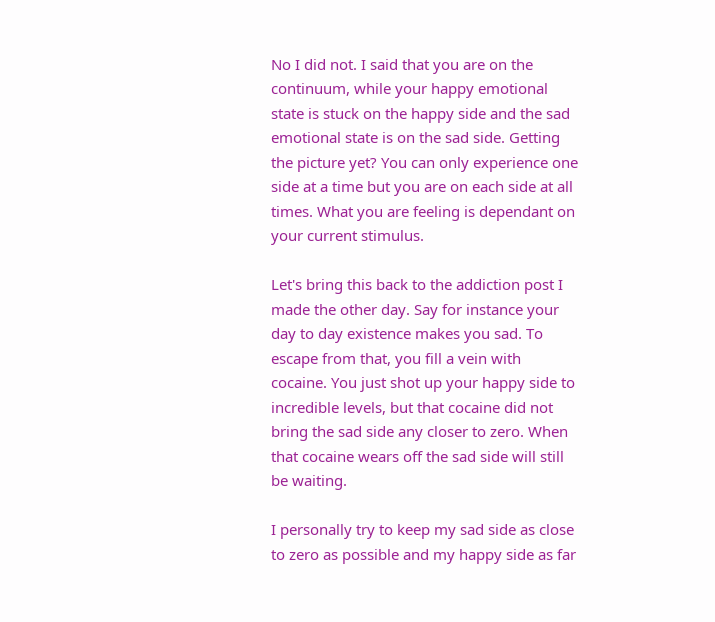No I did not. I said that you are on the continuum, while your happy emotional state is stuck on the happy side and the sad emotional state is on the sad side. Getting the picture yet? You can only experience one side at a time but you are on each side at all times. What you are feeling is dependant on your current stimulus.

Let's bring this back to the addiction post I made the other day. Say for instance your day to day existence makes you sad. To escape from that, you fill a vein with cocaine. You just shot up your happy side to incredible levels, but that cocaine did not bring the sad side any closer to zero. When that cocaine wears off the sad side will still be waiting.

I personally try to keep my sad side as close to zero as possible and my happy side as far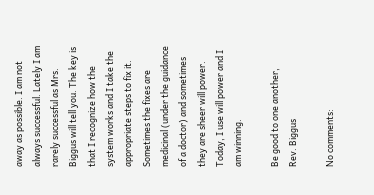away as possible. I am not always successful. Lately I am rarely successful as Mrs. Biggus will tell you. The key is that I recognize how the system works and I take the appropriate steps to fix it. Sometimes the fixes are medicinal (under the guidance of a doctor) and sometimes they are sheer will power. Today, I use will power and I am winning.

Be good to one another,
Rev. Biggus

No comments: